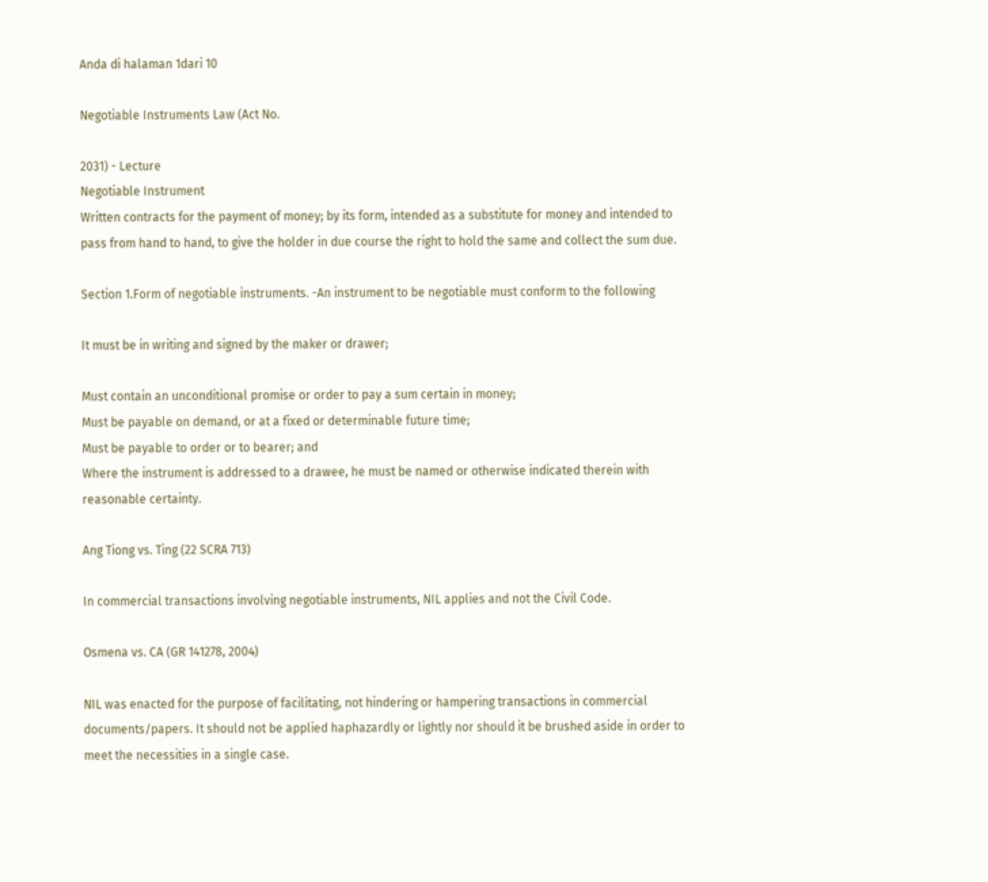Anda di halaman 1dari 10

Negotiable Instruments Law (Act No.

2031) - Lecture
Negotiable Instrument
Written contracts for the payment of money; by its form, intended as a substitute for money and intended to
pass from hand to hand, to give the holder in due course the right to hold the same and collect the sum due.

Section 1.Form of negotiable instruments. -An instrument to be negotiable must conform to the following

It must be in writing and signed by the maker or drawer;

Must contain an unconditional promise or order to pay a sum certain in money;
Must be payable on demand, or at a fixed or determinable future time;
Must be payable to order or to bearer; and
Where the instrument is addressed to a drawee, he must be named or otherwise indicated therein with
reasonable certainty.

Ang Tiong vs. Ting (22 SCRA 713)

In commercial transactions involving negotiable instruments, NIL applies and not the Civil Code.

Osmena vs. CA (GR 141278, 2004)

NIL was enacted for the purpose of facilitating, not hindering or hampering transactions in commercial
documents/papers. It should not be applied haphazardly or lightly nor should it be brushed aside in order to
meet the necessities in a single case.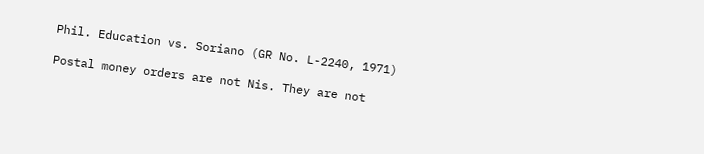Phil. Education vs. Soriano (GR No. L-2240, 1971)

Postal money orders are not Nis. They are not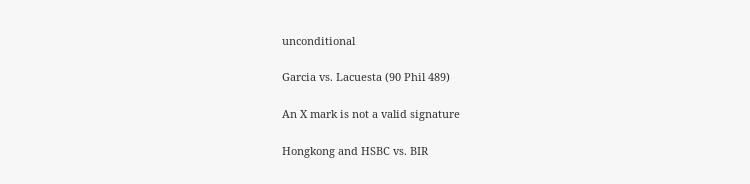unconditional

Garcia vs. Lacuesta (90 Phil 489)

An X mark is not a valid signature

Hongkong and HSBC vs. BIR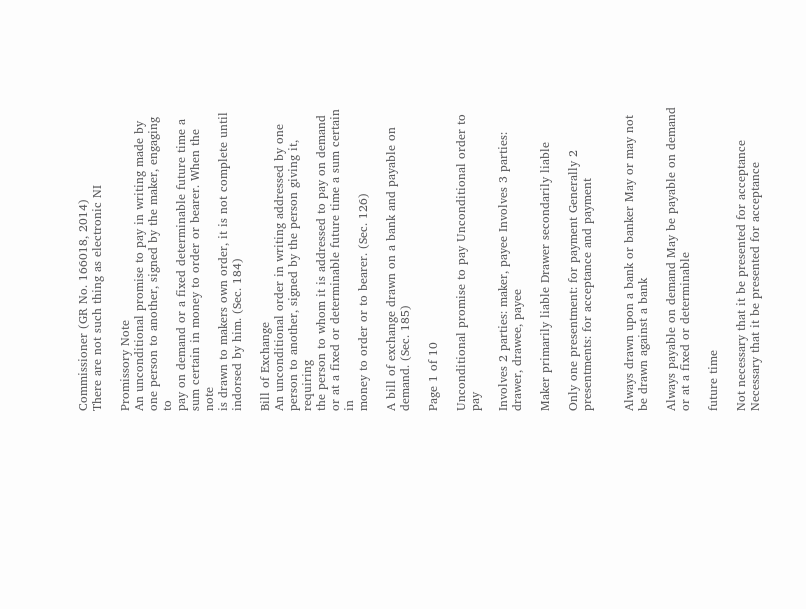Commissioner (GR No. 166018, 2014)
There are not such thing as electronic NI

Promissory Note
An unconditional promise to pay in writing made by one person to another, signed by the maker, engaging to
pay on demand or a fixed determinable future time a sum certain in money to order or bearer. When the note
is drawn to makers own order, it is not complete until indorsed by him. (Sec. 184)

Bill of Exchange
An unconditional order in writing addressed by one person to another, signed by the person giving it, requiring
the person to whom it is addressed to pay on demand or at a fixed or determinable future time a sum certain in
money to order or to bearer. (Sec. 126)

A bill of exchange drawn on a bank and payable on demand. (Sec. 185)

Page 1 of 10

Unconditional promise to pay Unconditional order to pay

Involves 2 parties: maker, payee Involves 3 parties: drawer, drawee, payee

Maker primarily liable Drawer secondarily liable

Only one presentment: for payment Generally 2 presentments: for acceptance and payment


Always drawn upon a bank or banker May or may not be drawn against a bank

Always payable on demand May be payable on demand or at a fixed or determinable

future time

Not necessary that it be presented for acceptance Necessary that it be presented for acceptance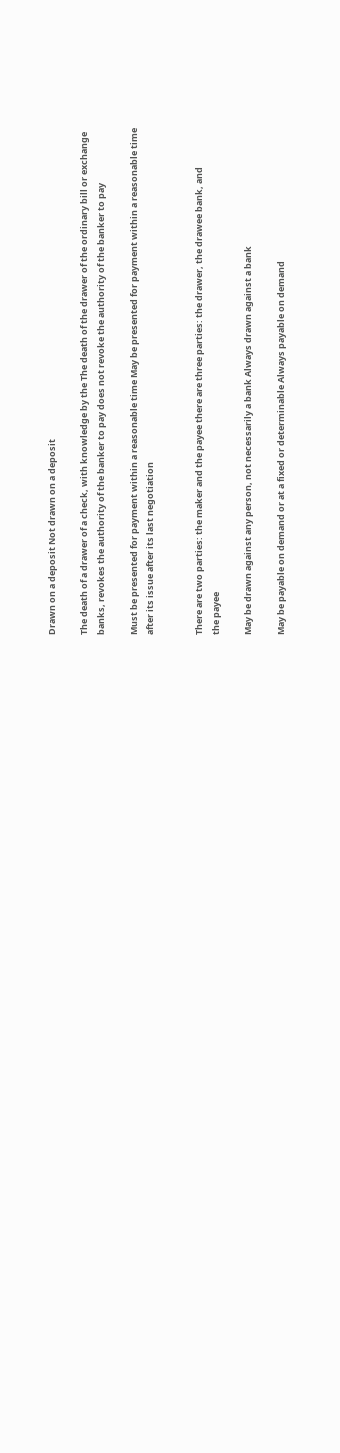Drawn on a deposit Not drawn on a deposit

The death of a drawer of a check, with knowledge by the The death of the drawer of the ordinary bill or exchange
banks, revokes the authority of the banker to pay does not revoke the authority of the banker to pay

Must be presented for payment within a reasonable time May be presented for payment within a reasonable time
after its issue after its last negotiation


There are two parties: the maker and the payee there are three parties: the drawer, the drawee bank, and
the payee

May be drawn against any person, not necessarily a bank Always drawn against a bank

May be payable on demand or at a fixed or determinable Always payable on demand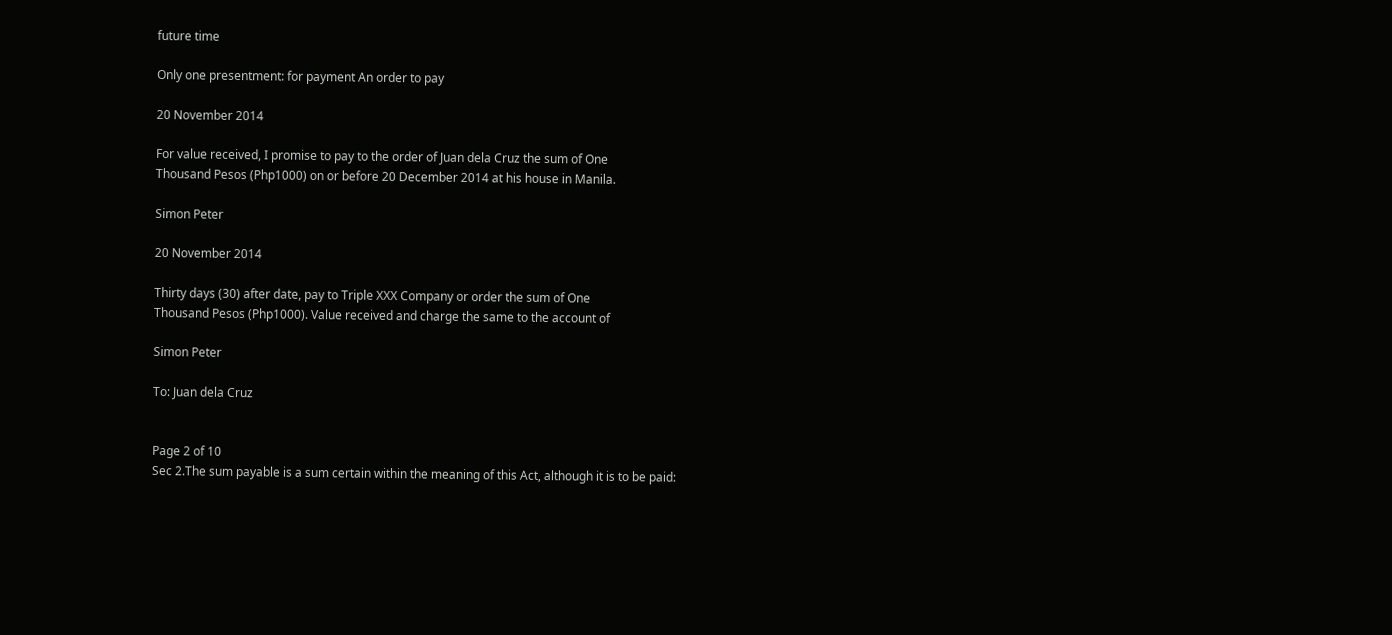future time

Only one presentment: for payment An order to pay

20 November 2014

For value received, I promise to pay to the order of Juan dela Cruz the sum of One
Thousand Pesos (Php1000) on or before 20 December 2014 at his house in Manila.

Simon Peter

20 November 2014

Thirty days (30) after date, pay to Triple XXX Company or order the sum of One
Thousand Pesos (Php1000). Value received and charge the same to the account of

Simon Peter

To: Juan dela Cruz


Page 2 of 10
Sec 2.The sum payable is a sum certain within the meaning of this Act, although it is to be paid: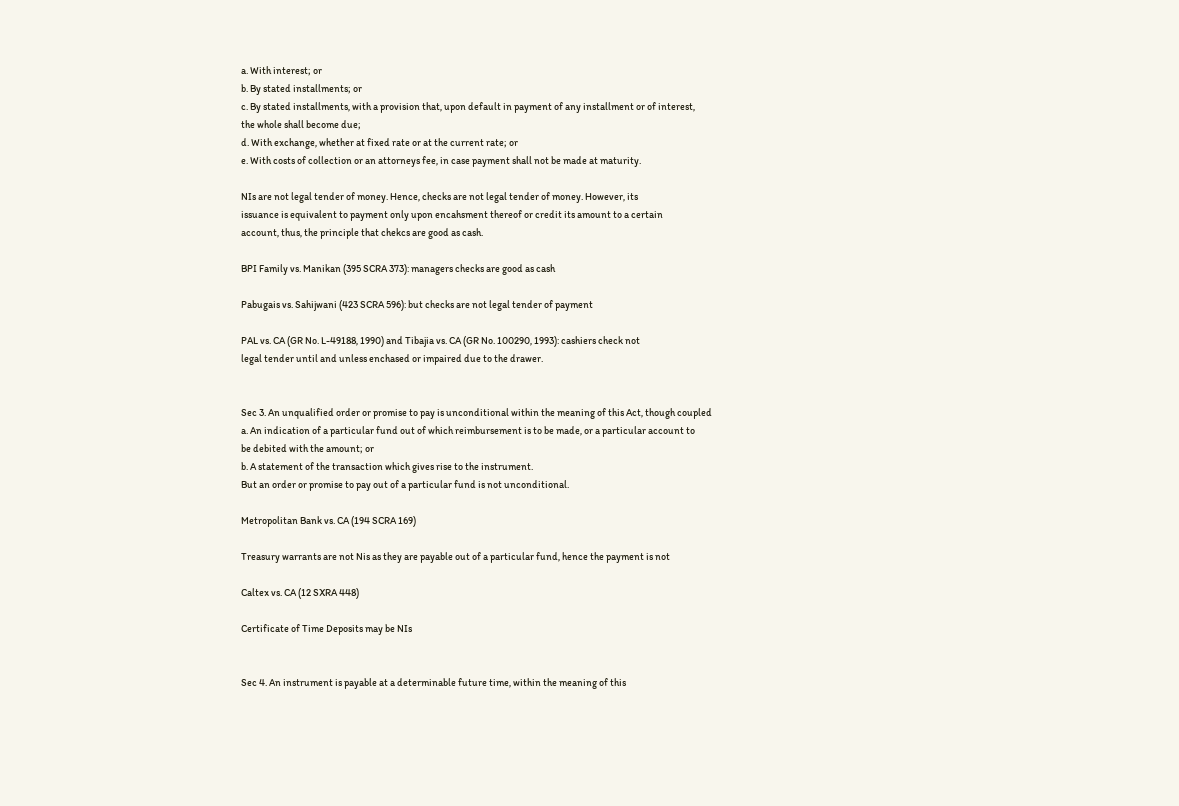a. With interest; or
b. By stated installments; or
c. By stated installments, with a provision that, upon default in payment of any installment or of interest,
the whole shall become due;
d. With exchange, whether at fixed rate or at the current rate; or
e. With costs of collection or an attorneys fee, in case payment shall not be made at maturity.

NIs are not legal tender of money. Hence, checks are not legal tender of money. However, its
issuance is equivalent to payment only upon encahsment thereof or credit its amount to a certain
account, thus, the principle that chekcs are good as cash.

BPI Family vs. Manikan (395 SCRA 373): managers checks are good as cash

Pabugais vs. Sahijwani (423 SCRA 596): but checks are not legal tender of payment

PAL vs. CA (GR No. L-49188, 1990) and Tibajia vs. CA (GR No. 100290, 1993): cashiers check not
legal tender until and unless enchased or impaired due to the drawer.


Sec 3. An unqualified order or promise to pay is unconditional within the meaning of this Act, though coupled
a. An indication of a particular fund out of which reimbursement is to be made, or a particular account to
be debited with the amount; or
b. A statement of the transaction which gives rise to the instrument.
But an order or promise to pay out of a particular fund is not unconditional.

Metropolitan Bank vs. CA (194 SCRA 169)

Treasury warrants are not Nis as they are payable out of a particular fund, hence the payment is not

Caltex vs. CA (12 SXRA 448)

Certificate of Time Deposits may be NIs


Sec 4. An instrument is payable at a determinable future time, within the meaning of this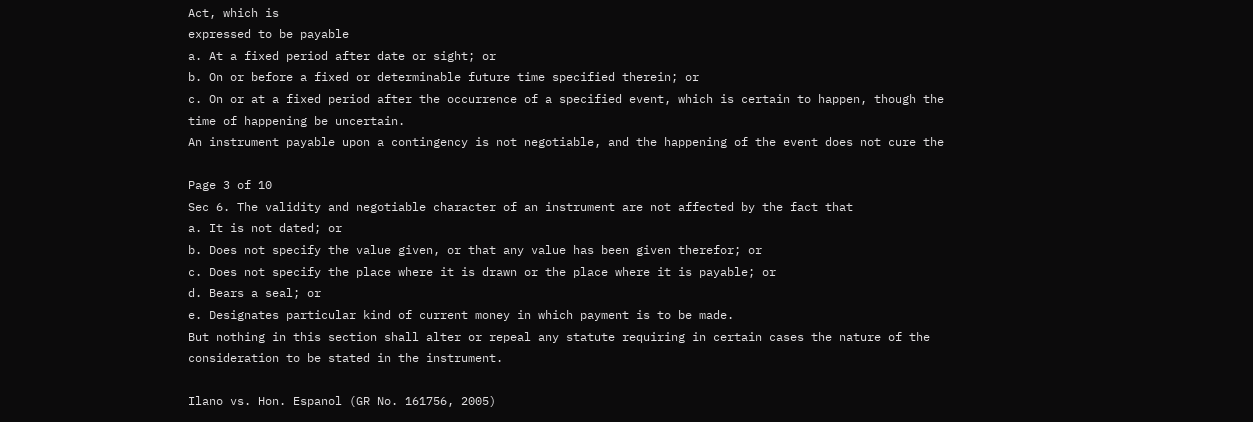Act, which is
expressed to be payable
a. At a fixed period after date or sight; or
b. On or before a fixed or determinable future time specified therein; or
c. On or at a fixed period after the occurrence of a specified event, which is certain to happen, though the
time of happening be uncertain.
An instrument payable upon a contingency is not negotiable, and the happening of the event does not cure the

Page 3 of 10
Sec 6. The validity and negotiable character of an instrument are not affected by the fact that
a. It is not dated; or
b. Does not specify the value given, or that any value has been given therefor; or
c. Does not specify the place where it is drawn or the place where it is payable; or
d. Bears a seal; or
e. Designates particular kind of current money in which payment is to be made.
But nothing in this section shall alter or repeal any statute requiring in certain cases the nature of the
consideration to be stated in the instrument.

Ilano vs. Hon. Espanol (GR No. 161756, 2005)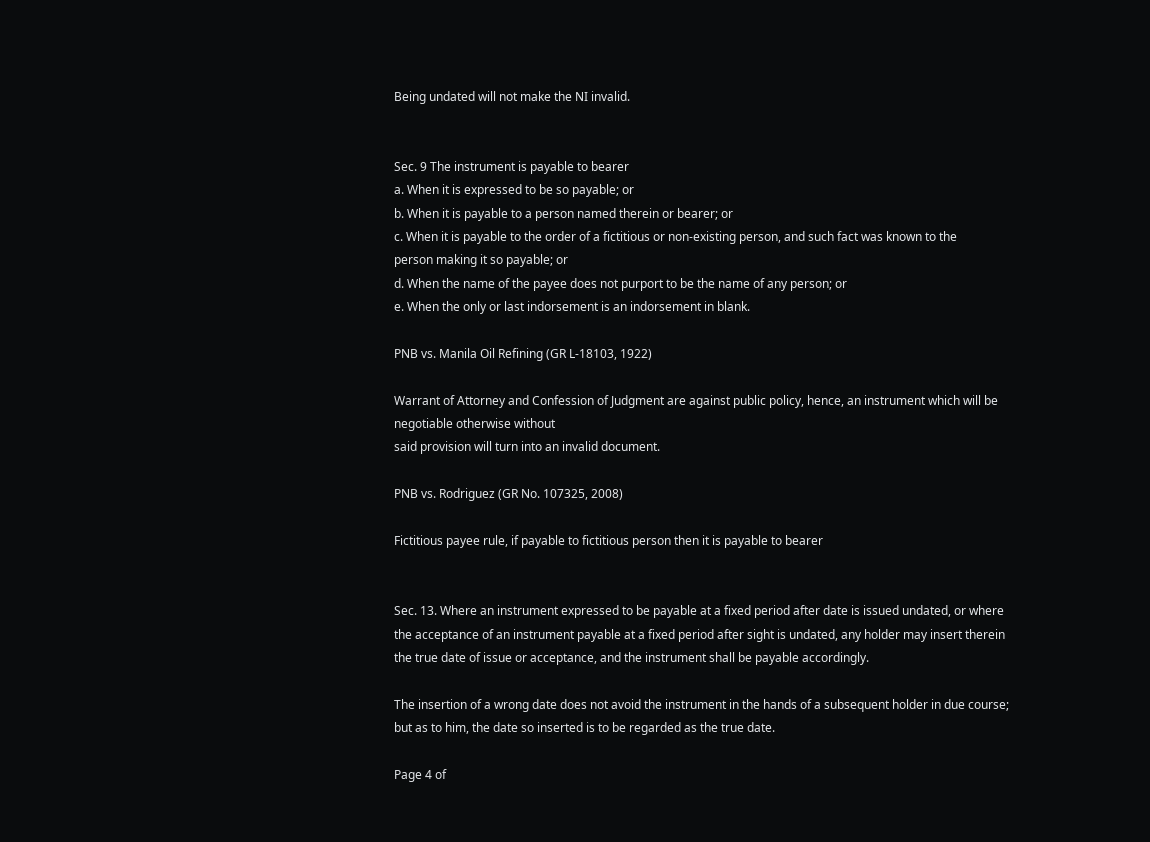Being undated will not make the NI invalid.


Sec. 9 The instrument is payable to bearer
a. When it is expressed to be so payable; or
b. When it is payable to a person named therein or bearer; or
c. When it is payable to the order of a fictitious or non-existing person, and such fact was known to the
person making it so payable; or
d. When the name of the payee does not purport to be the name of any person; or
e. When the only or last indorsement is an indorsement in blank.

PNB vs. Manila Oil Refining (GR L-18103, 1922)

Warrant of Attorney and Confession of Judgment are against public policy, hence, an instrument which will be
negotiable otherwise without
said provision will turn into an invalid document.

PNB vs. Rodriguez (GR No. 107325, 2008)

Fictitious payee rule, if payable to fictitious person then it is payable to bearer


Sec. 13. Where an instrument expressed to be payable at a fixed period after date is issued undated, or where
the acceptance of an instrument payable at a fixed period after sight is undated, any holder may insert therein
the true date of issue or acceptance, and the instrument shall be payable accordingly.

The insertion of a wrong date does not avoid the instrument in the hands of a subsequent holder in due course;
but as to him, the date so inserted is to be regarded as the true date.

Page 4 of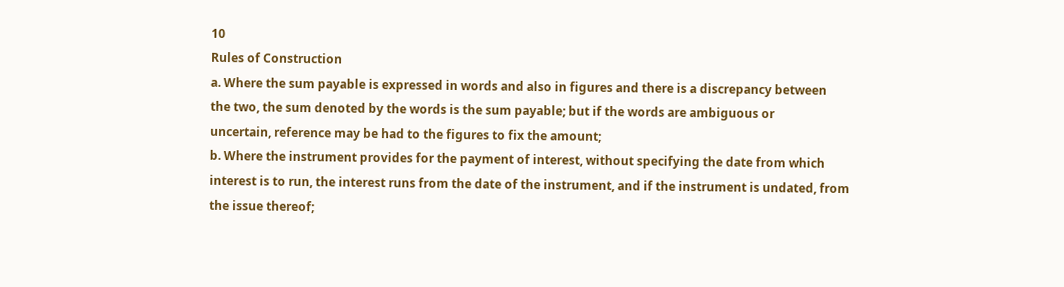10
Rules of Construction
a. Where the sum payable is expressed in words and also in figures and there is a discrepancy between
the two, the sum denoted by the words is the sum payable; but if the words are ambiguous or
uncertain, reference may be had to the figures to fix the amount;
b. Where the instrument provides for the payment of interest, without specifying the date from which
interest is to run, the interest runs from the date of the instrument, and if the instrument is undated, from
the issue thereof;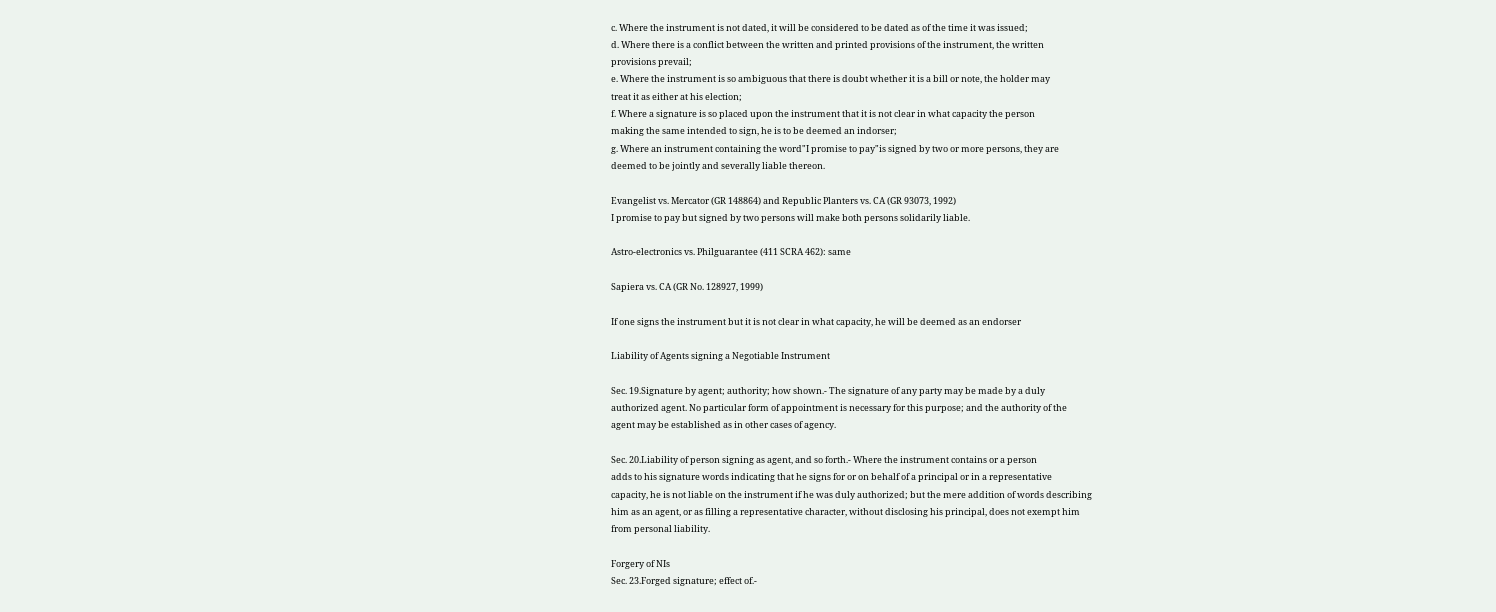c. Where the instrument is not dated, it will be considered to be dated as of the time it was issued;
d. Where there is a conflict between the written and printed provisions of the instrument, the written
provisions prevail;
e. Where the instrument is so ambiguous that there is doubt whether it is a bill or note, the holder may
treat it as either at his election;
f. Where a signature is so placed upon the instrument that it is not clear in what capacity the person
making the same intended to sign, he is to be deemed an indorser;
g. Where an instrument containing the word"I promise to pay"is signed by two or more persons, they are
deemed to be jointly and severally liable thereon.

Evangelist vs. Mercator (GR 148864) and Republic Planters vs. CA (GR 93073, 1992)
I promise to pay but signed by two persons will make both persons solidarily liable.

Astro-electronics vs. Philguarantee (411 SCRA 462): same

Sapiera vs. CA (GR No. 128927, 1999)

If one signs the instrument but it is not clear in what capacity, he will be deemed as an endorser

Liability of Agents signing a Negotiable Instrument

Sec. 19.Signature by agent; authority; how shown.- The signature of any party may be made by a duly
authorized agent. No particular form of appointment is necessary for this purpose; and the authority of the
agent may be established as in other cases of agency.

Sec. 20.Liability of person signing as agent, and so forth.- Where the instrument contains or a person
adds to his signature words indicating that he signs for or on behalf of a principal or in a representative
capacity, he is not liable on the instrument if he was duly authorized; but the mere addition of words describing
him as an agent, or as filling a representative character, without disclosing his principal, does not exempt him
from personal liability.

Forgery of NIs
Sec. 23.Forged signature; effect of.-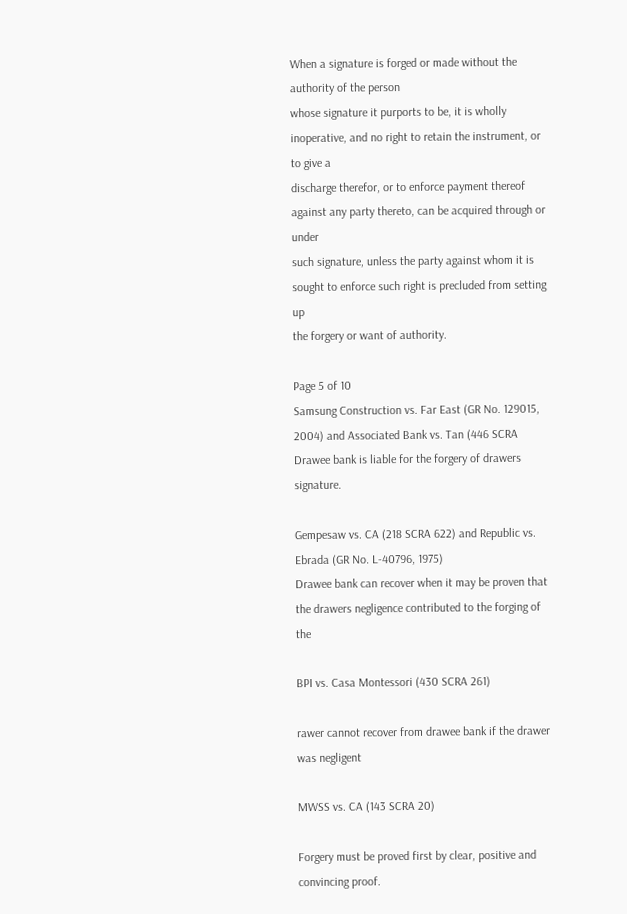When a signature is forged or made without the authority of the person
whose signature it purports to be, it is wholly inoperative, and no right to retain the instrument, or to give a
discharge therefor, or to enforce payment thereof against any party thereto, can be acquired through or under
such signature, unless the party against whom it is sought to enforce such right is precluded from setting up
the forgery or want of authority.

Page 5 of 10
Samsung Construction vs. Far East (GR No. 129015, 2004) and Associated Bank vs. Tan (446 SCRA
Drawee bank is liable for the forgery of drawers signature.

Gempesaw vs. CA (218 SCRA 622) and Republic vs. Ebrada (GR No. L-40796, 1975)
Drawee bank can recover when it may be proven that the drawers negligence contributed to the forging of the

BPI vs. Casa Montessori (430 SCRA 261)

rawer cannot recover from drawee bank if the drawer was negligent

MWSS vs. CA (143 SCRA 20)

Forgery must be proved first by clear, positive and convincing proof.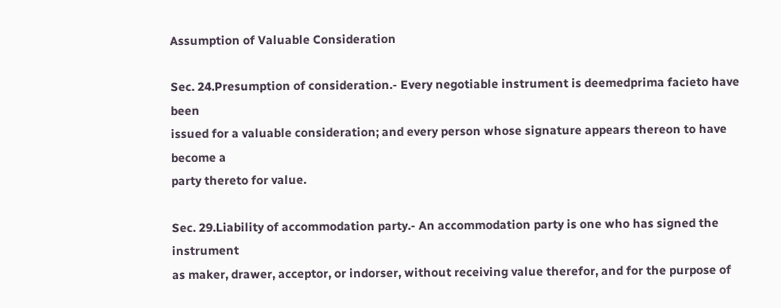Assumption of Valuable Consideration

Sec. 24.Presumption of consideration.- Every negotiable instrument is deemedprima facieto have been
issued for a valuable consideration; and every person whose signature appears thereon to have become a
party thereto for value.

Sec. 29.Liability of accommodation party.- An accommodation party is one who has signed the instrument
as maker, drawer, acceptor, or indorser, without receiving value therefor, and for the purpose of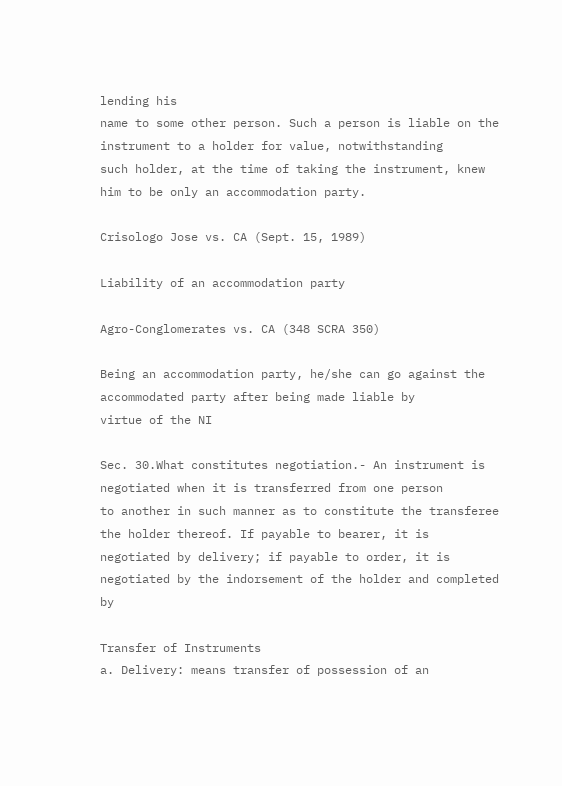lending his
name to some other person. Such a person is liable on the instrument to a holder for value, notwithstanding
such holder, at the time of taking the instrument, knew him to be only an accommodation party.

Crisologo Jose vs. CA (Sept. 15, 1989)

Liability of an accommodation party

Agro-Conglomerates vs. CA (348 SCRA 350)

Being an accommodation party, he/she can go against the accommodated party after being made liable by
virtue of the NI

Sec. 30.What constitutes negotiation.- An instrument is negotiated when it is transferred from one person
to another in such manner as to constitute the transferee the holder thereof. If payable to bearer, it is
negotiated by delivery; if payable to order, it is negotiated by the indorsement of the holder and completed by

Transfer of Instruments
a. Delivery: means transfer of possession of an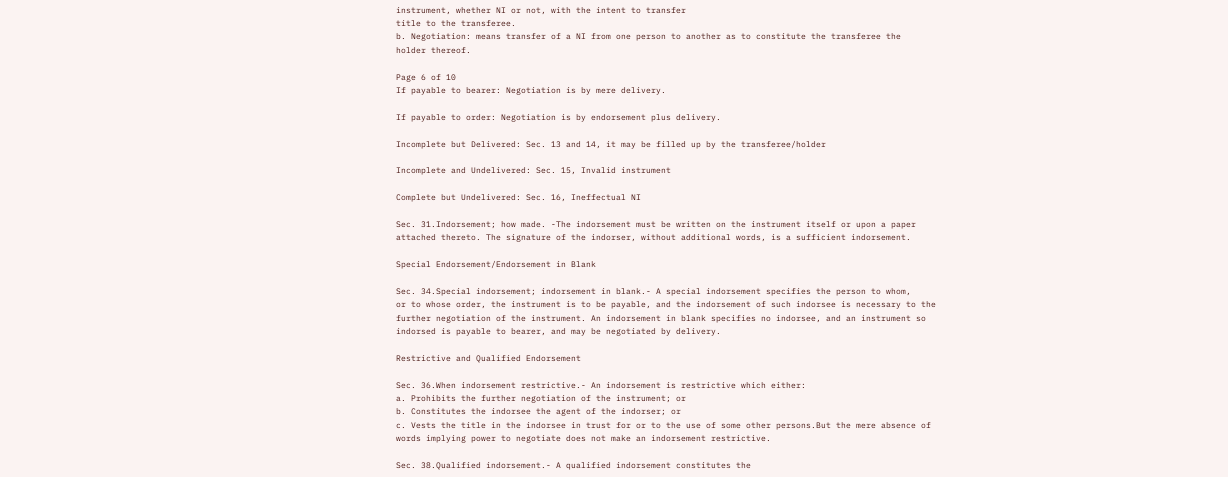instrument, whether NI or not, with the intent to transfer
title to the transferee.
b. Negotiation: means transfer of a NI from one person to another as to constitute the transferee the
holder thereof.

Page 6 of 10
If payable to bearer: Negotiation is by mere delivery.

If payable to order: Negotiation is by endorsement plus delivery.

Incomplete but Delivered: Sec. 13 and 14, it may be filled up by the transferee/holder

Incomplete and Undelivered: Sec. 15, Invalid instrument

Complete but Undelivered: Sec. 16, Ineffectual NI

Sec. 31.Indorsement; how made. -The indorsement must be written on the instrument itself or upon a paper
attached thereto. The signature of the indorser, without additional words, is a sufficient indorsement.

Special Endorsement/Endorsement in Blank

Sec. 34.Special indorsement; indorsement in blank.- A special indorsement specifies the person to whom,
or to whose order, the instrument is to be payable, and the indorsement of such indorsee is necessary to the
further negotiation of the instrument. An indorsement in blank specifies no indorsee, and an instrument so
indorsed is payable to bearer, and may be negotiated by delivery.

Restrictive and Qualified Endorsement

Sec. 36.When indorsement restrictive.- An indorsement is restrictive which either:
a. Prohibits the further negotiation of the instrument; or
b. Constitutes the indorsee the agent of the indorser; or
c. Vests the title in the indorsee in trust for or to the use of some other persons.But the mere absence of
words implying power to negotiate does not make an indorsement restrictive.

Sec. 38.Qualified indorsement.- A qualified indorsement constitutes the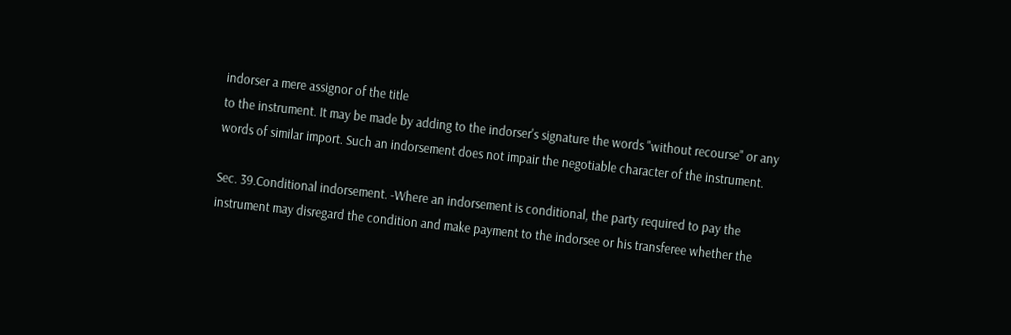indorser a mere assignor of the title
to the instrument. It may be made by adding to the indorser's signature the words "without recourse" or any
words of similar import. Such an indorsement does not impair the negotiable character of the instrument.

Sec. 39.Conditional indorsement. -Where an indorsement is conditional, the party required to pay the
instrument may disregard the condition and make payment to the indorsee or his transferee whether the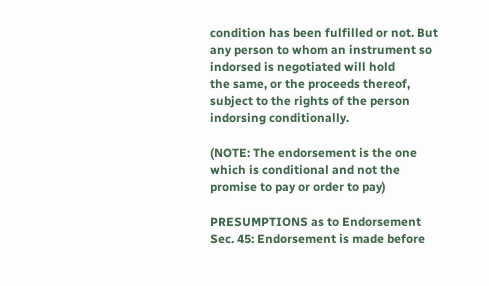condition has been fulfilled or not. But any person to whom an instrument so indorsed is negotiated will hold
the same, or the proceeds thereof, subject to the rights of the person indorsing conditionally.

(NOTE: The endorsement is the one which is conditional and not the promise to pay or order to pay)

PRESUMPTIONS as to Endorsement
Sec. 45: Endorsement is made before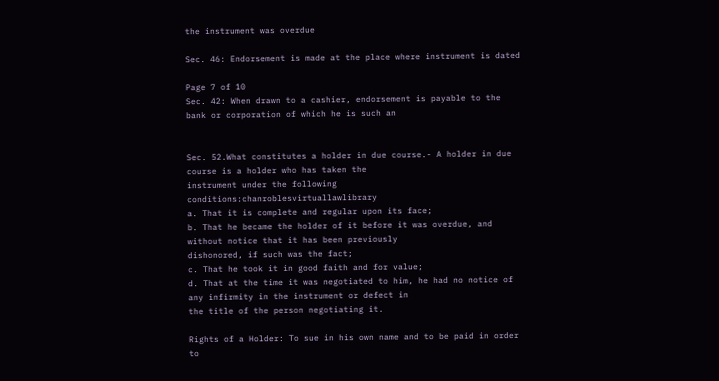the instrument was overdue

Sec. 46: Endorsement is made at the place where instrument is dated

Page 7 of 10
Sec. 42: When drawn to a cashier, endorsement is payable to the bank or corporation of which he is such an


Sec. 52.What constitutes a holder in due course.- A holder in due course is a holder who has taken the
instrument under the following conditions:chanroblesvirtuallawlibrary
a. That it is complete and regular upon its face;
b. That he became the holder of it before it was overdue, and without notice that it has been previously
dishonored, if such was the fact;
c. That he took it in good faith and for value;
d. That at the time it was negotiated to him, he had no notice of any infirmity in the instrument or defect in
the title of the person negotiating it.

Rights of a Holder: To sue in his own name and to be paid in order to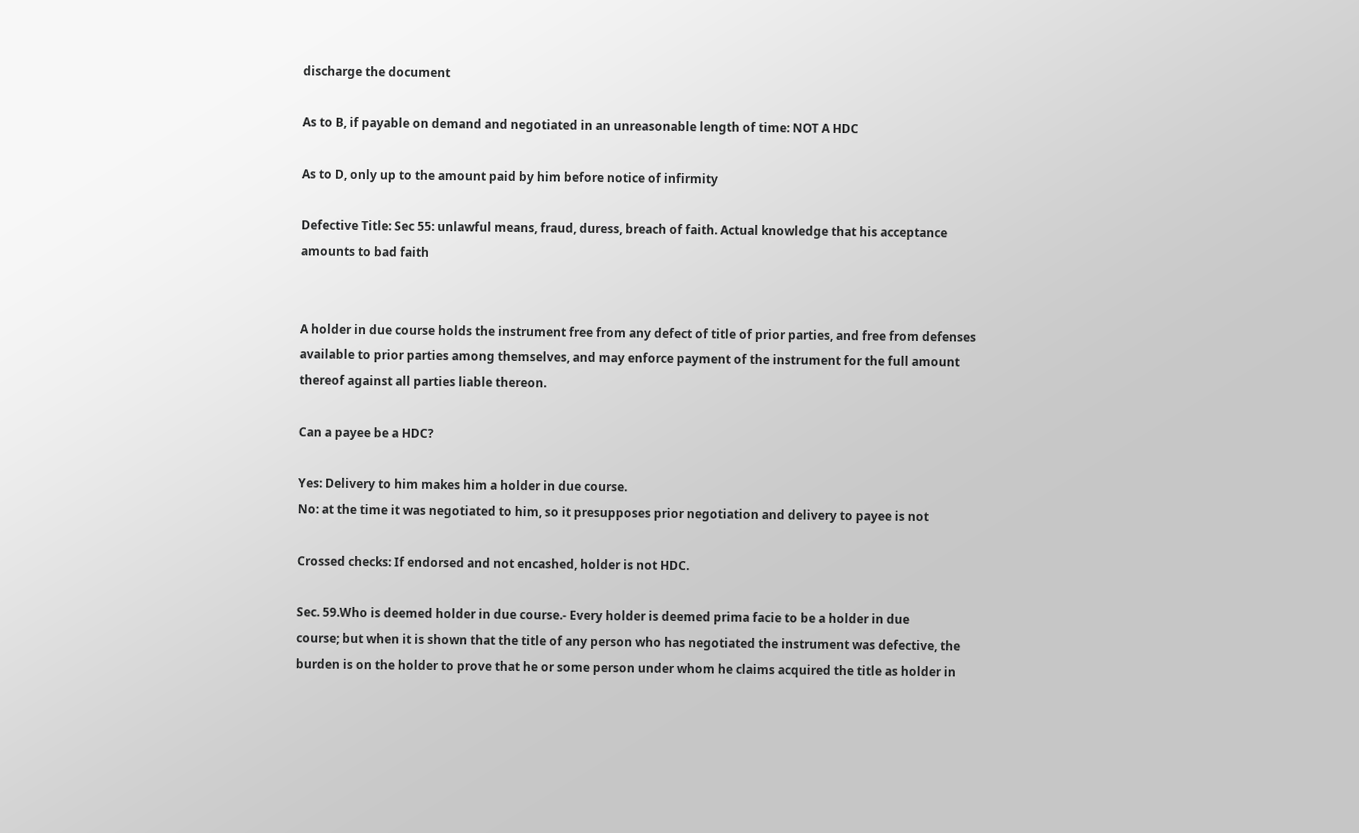discharge the document

As to B, if payable on demand and negotiated in an unreasonable length of time: NOT A HDC

As to D, only up to the amount paid by him before notice of infirmity

Defective Title: Sec 55: unlawful means, fraud, duress, breach of faith. Actual knowledge that his acceptance
amounts to bad faith


A holder in due course holds the instrument free from any defect of title of prior parties, and free from defenses
available to prior parties among themselves, and may enforce payment of the instrument for the full amount
thereof against all parties liable thereon.

Can a payee be a HDC?

Yes: Delivery to him makes him a holder in due course.
No: at the time it was negotiated to him, so it presupposes prior negotiation and delivery to payee is not

Crossed checks: If endorsed and not encashed, holder is not HDC.

Sec. 59.Who is deemed holder in due course.- Every holder is deemed prima facie to be a holder in due
course; but when it is shown that the title of any person who has negotiated the instrument was defective, the
burden is on the holder to prove that he or some person under whom he claims acquired the title as holder in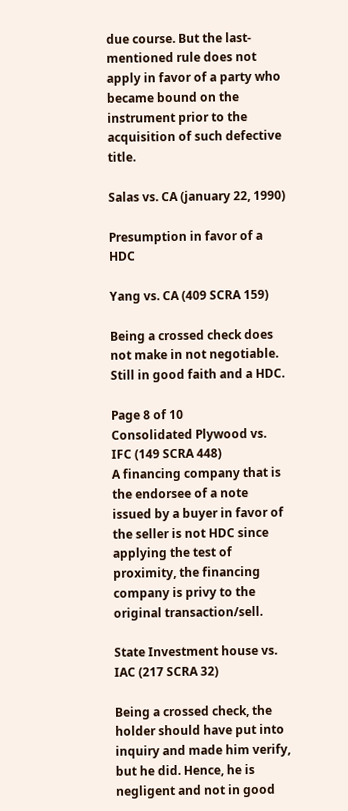due course. But the last-mentioned rule does not apply in favor of a party who became bound on the
instrument prior to the acquisition of such defective title.

Salas vs. CA (january 22, 1990)

Presumption in favor of a HDC

Yang vs. CA (409 SCRA 159)

Being a crossed check does not make in not negotiable. Still in good faith and a HDC.

Page 8 of 10
Consolidated Plywood vs. IFC (149 SCRA 448)
A financing company that is the endorsee of a note issued by a buyer in favor of the seller is not HDC since
applying the test of proximity, the financing company is privy to the original transaction/sell.

State Investment house vs. IAC (217 SCRA 32)

Being a crossed check, the holder should have put into inquiry and made him verify, but he did. Hence, he is
negligent and not in good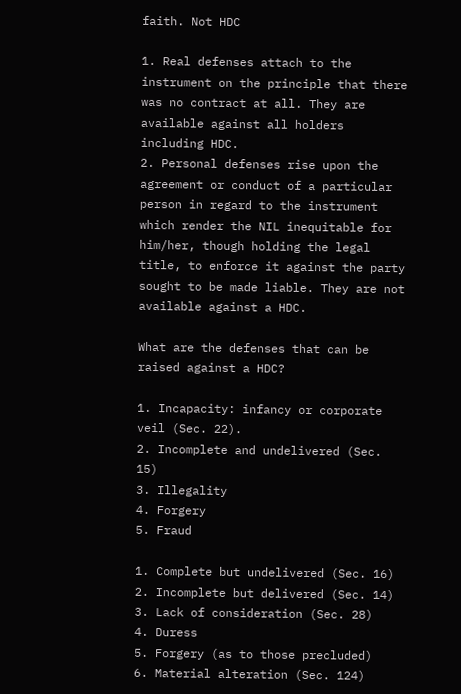faith. Not HDC

1. Real defenses attach to the instrument on the principle that there was no contract at all. They are
available against all holders including HDC.
2. Personal defenses rise upon the agreement or conduct of a particular person in regard to the instrument
which render the NIL inequitable for him/her, though holding the legal title, to enforce it against the party
sought to be made liable. They are not available against a HDC.

What are the defenses that can be raised against a HDC?

1. Incapacity: infancy or corporate veil (Sec. 22).
2. Incomplete and undelivered (Sec. 15)
3. Illegality
4. Forgery
5. Fraud

1. Complete but undelivered (Sec. 16)
2. Incomplete but delivered (Sec. 14)
3. Lack of consideration (Sec. 28)
4. Duress
5. Forgery (as to those precluded)
6. Material alteration (Sec. 124)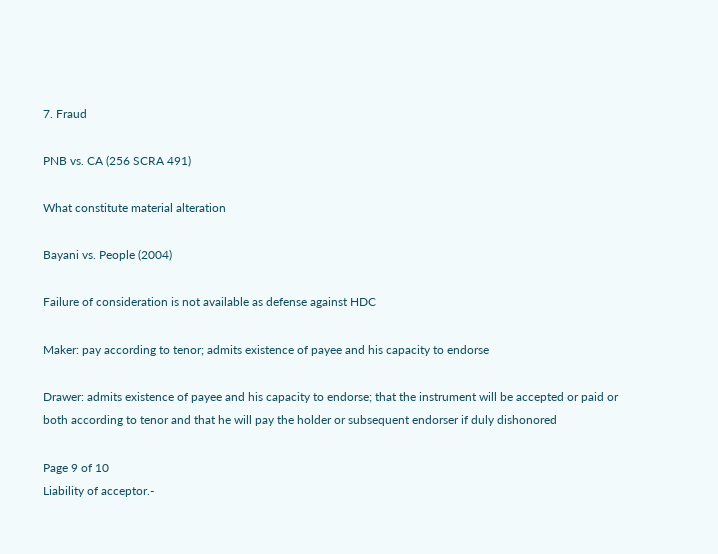7. Fraud

PNB vs. CA (256 SCRA 491)

What constitute material alteration

Bayani vs. People (2004)

Failure of consideration is not available as defense against HDC

Maker: pay according to tenor; admits existence of payee and his capacity to endorse

Drawer: admits existence of payee and his capacity to endorse; that the instrument will be accepted or paid or
both according to tenor and that he will pay the holder or subsequent endorser if duly dishonored

Page 9 of 10
Liability of acceptor.-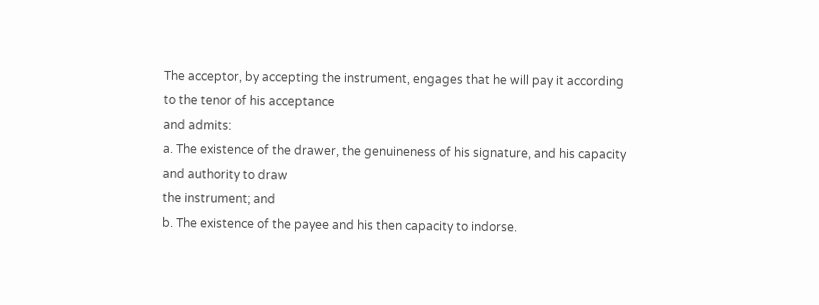The acceptor, by accepting the instrument, engages that he will pay it according to the tenor of his acceptance
and admits:
a. The existence of the drawer, the genuineness of his signature, and his capacity and authority to draw
the instrument; and
b. The existence of the payee and his then capacity to indorse.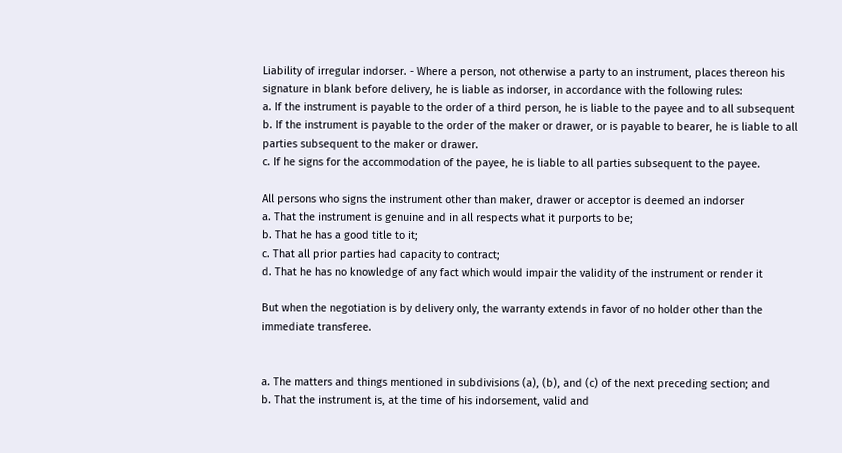Liability of irregular indorser. - Where a person, not otherwise a party to an instrument, places thereon his
signature in blank before delivery, he is liable as indorser, in accordance with the following rules:
a. If the instrument is payable to the order of a third person, he is liable to the payee and to all subsequent
b. If the instrument is payable to the order of the maker or drawer, or is payable to bearer, he is liable to all
parties subsequent to the maker or drawer.
c. If he signs for the accommodation of the payee, he is liable to all parties subsequent to the payee.

All persons who signs the instrument other than maker, drawer or acceptor is deemed an indorser
a. That the instrument is genuine and in all respects what it purports to be;
b. That he has a good title to it;
c. That all prior parties had capacity to contract;
d. That he has no knowledge of any fact which would impair the validity of the instrument or render it

But when the negotiation is by delivery only, the warranty extends in favor of no holder other than the
immediate transferee.


a. The matters and things mentioned in subdivisions (a), (b), and (c) of the next preceding section; and
b. That the instrument is, at the time of his indorsement, valid and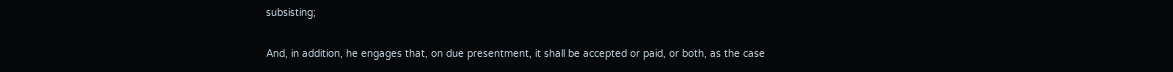subsisting;

And, in addition, he engages that, on due presentment, it shall be accepted or paid, or both, as the case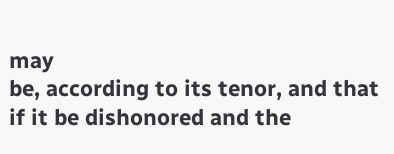may
be, according to its tenor, and that if it be dishonored and the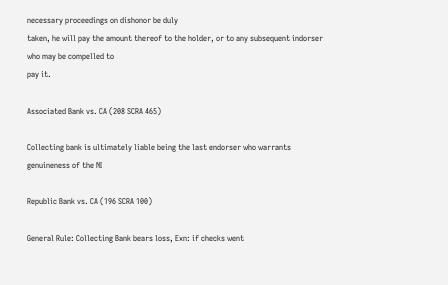necessary proceedings on dishonor be duly
taken, he will pay the amount thereof to the holder, or to any subsequent indorser who may be compelled to
pay it.

Associated Bank vs. CA (208 SCRA 465)

Collecting bank is ultimately liable being the last endorser who warrants genuineness of the NI

Republic Bank vs. CA (196 SCRA 100)

General Rule: Collecting Bank bears loss, Exn: if checks went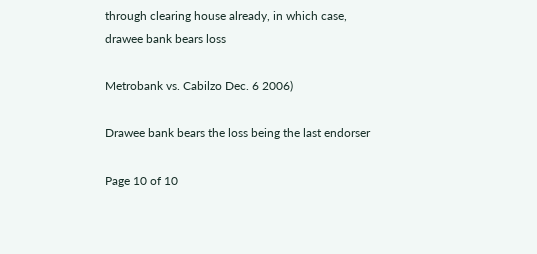through clearing house already, in which case,
drawee bank bears loss

Metrobank vs. Cabilzo Dec. 6 2006)

Drawee bank bears the loss being the last endorser

Page 10 of 10